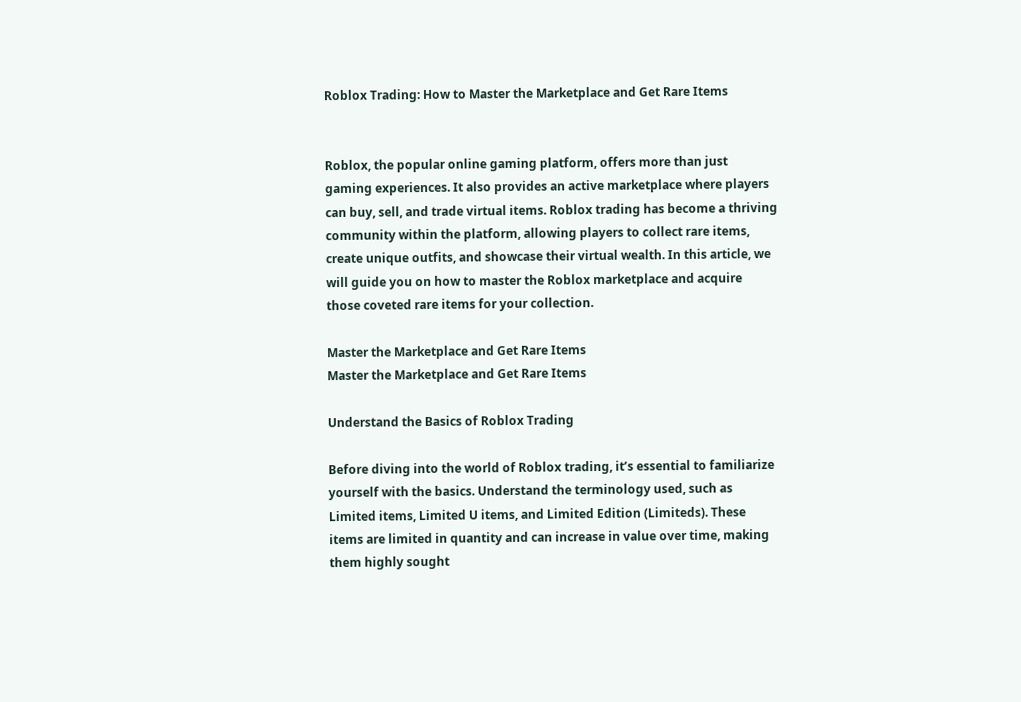Roblox Trading: How to Master the Marketplace and Get Rare Items


Roblox, the popular online gaming platform, offers more than just gaming experiences. It also provides an active marketplace where players can buy, sell, and trade virtual items. Roblox trading has become a thriving community within the platform, allowing players to collect rare items, create unique outfits, and showcase their virtual wealth. In this article, we will guide you on how to master the Roblox marketplace and acquire those coveted rare items for your collection.

Master the Marketplace and Get Rare Items
Master the Marketplace and Get Rare Items

Understand the Basics of Roblox Trading

Before diving into the world of Roblox trading, it’s essential to familiarize yourself with the basics. Understand the terminology used, such as Limited items, Limited U items, and Limited Edition (Limiteds). These items are limited in quantity and can increase in value over time, making them highly sought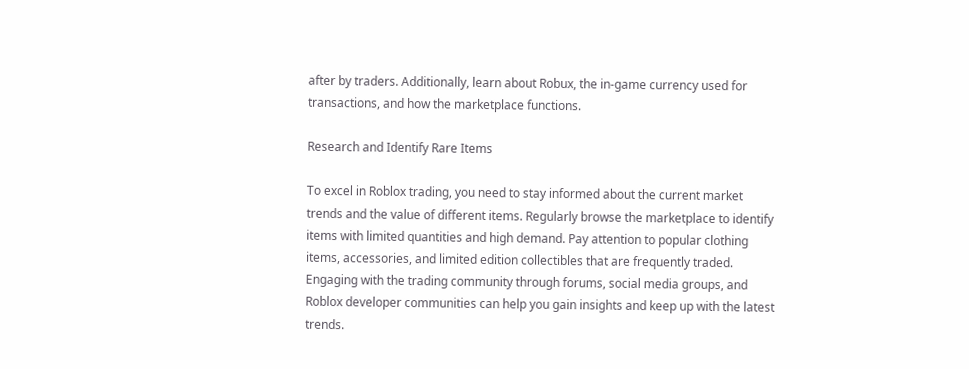after by traders. Additionally, learn about Robux, the in-game currency used for transactions, and how the marketplace functions.

Research and Identify Rare Items

To excel in Roblox trading, you need to stay informed about the current market trends and the value of different items. Regularly browse the marketplace to identify items with limited quantities and high demand. Pay attention to popular clothing items, accessories, and limited edition collectibles that are frequently traded. Engaging with the trading community through forums, social media groups, and Roblox developer communities can help you gain insights and keep up with the latest trends.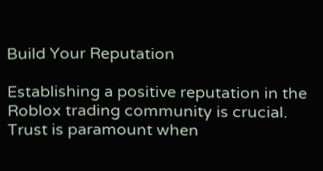Build Your Reputation

Establishing a positive reputation in the Roblox trading community is crucial. Trust is paramount when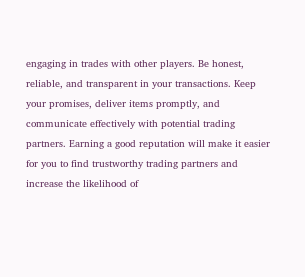engaging in trades with other players. Be honest, reliable, and transparent in your transactions. Keep your promises, deliver items promptly, and communicate effectively with potential trading partners. Earning a good reputation will make it easier for you to find trustworthy trading partners and increase the likelihood of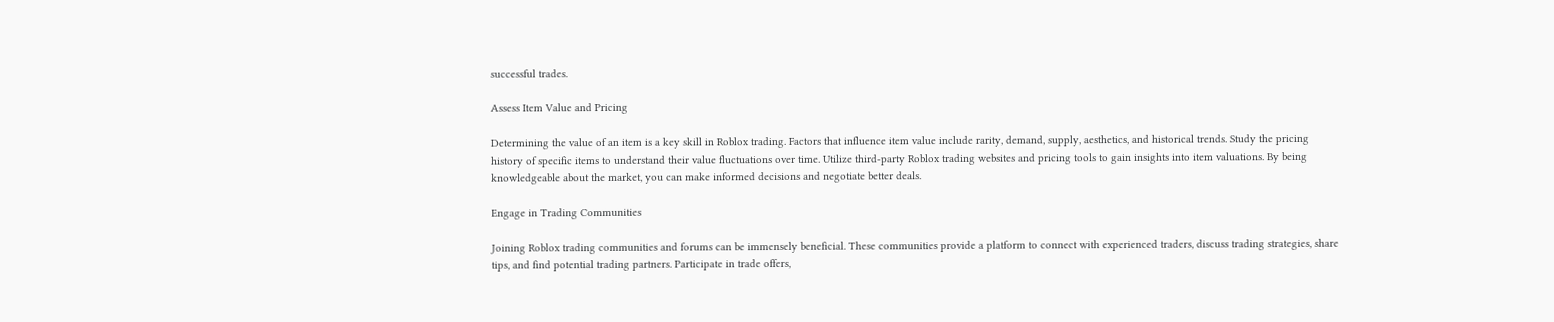successful trades.

Assess Item Value and Pricing

Determining the value of an item is a key skill in Roblox trading. Factors that influence item value include rarity, demand, supply, aesthetics, and historical trends. Study the pricing history of specific items to understand their value fluctuations over time. Utilize third-party Roblox trading websites and pricing tools to gain insights into item valuations. By being knowledgeable about the market, you can make informed decisions and negotiate better deals.

Engage in Trading Communities

Joining Roblox trading communities and forums can be immensely beneficial. These communities provide a platform to connect with experienced traders, discuss trading strategies, share tips, and find potential trading partners. Participate in trade offers,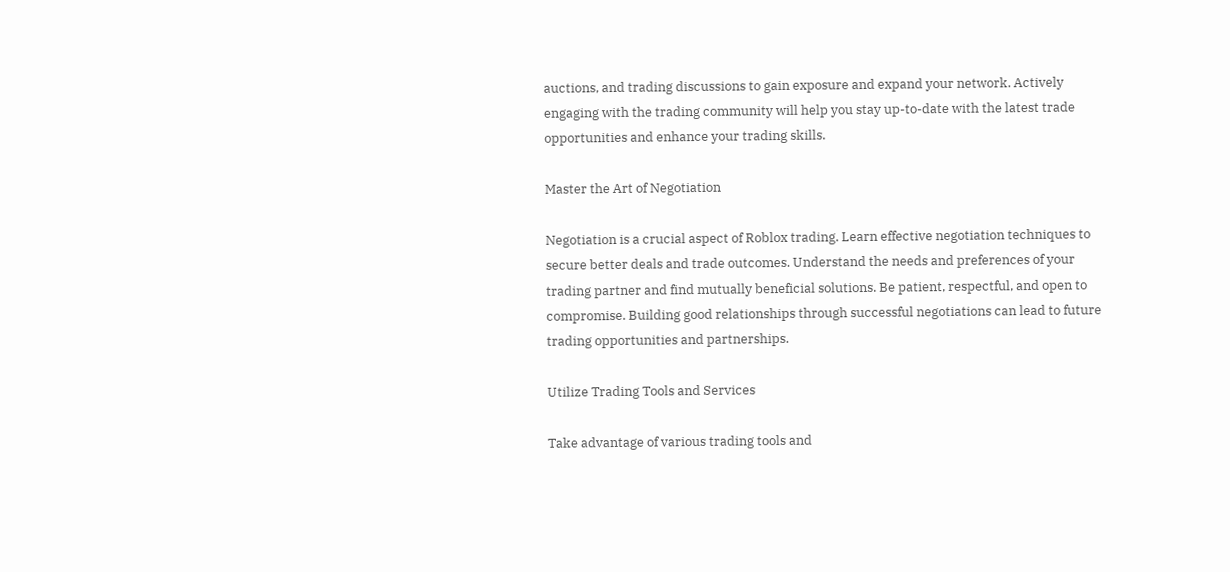auctions, and trading discussions to gain exposure and expand your network. Actively engaging with the trading community will help you stay up-to-date with the latest trade opportunities and enhance your trading skills.

Master the Art of Negotiation

Negotiation is a crucial aspect of Roblox trading. Learn effective negotiation techniques to secure better deals and trade outcomes. Understand the needs and preferences of your trading partner and find mutually beneficial solutions. Be patient, respectful, and open to compromise. Building good relationships through successful negotiations can lead to future trading opportunities and partnerships.

Utilize Trading Tools and Services

Take advantage of various trading tools and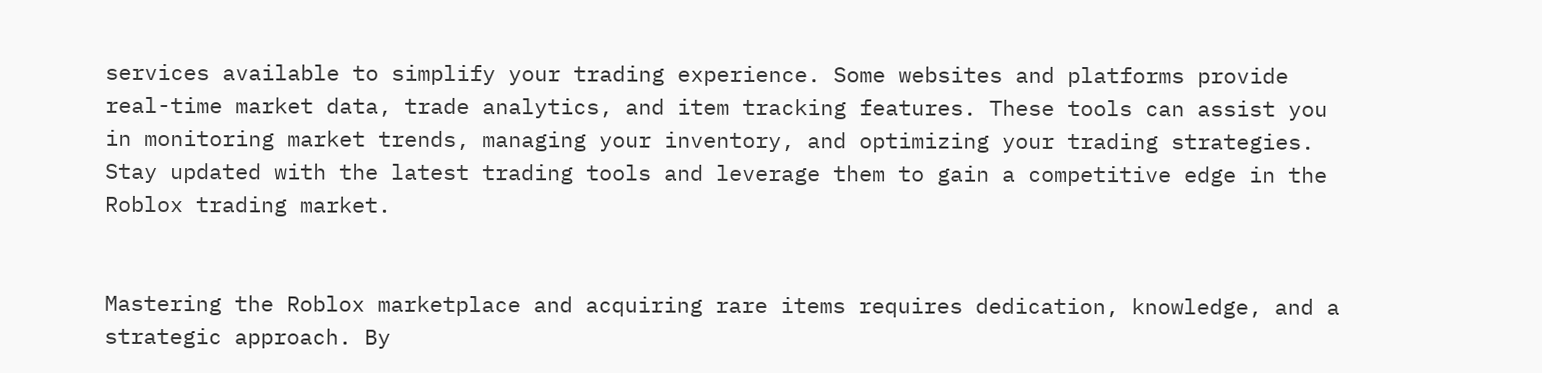services available to simplify your trading experience. Some websites and platforms provide real-time market data, trade analytics, and item tracking features. These tools can assist you in monitoring market trends, managing your inventory, and optimizing your trading strategies. Stay updated with the latest trading tools and leverage them to gain a competitive edge in the Roblox trading market.


Mastering the Roblox marketplace and acquiring rare items requires dedication, knowledge, and a strategic approach. By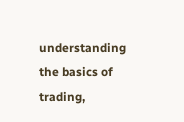understanding the basics of trading,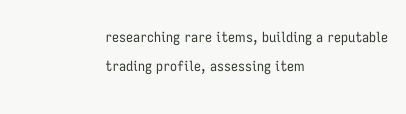researching rare items, building a reputable trading profile, assessing item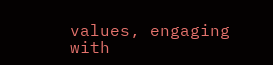values, engaging with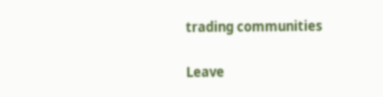trading communities

Leave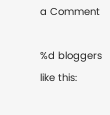a Comment

%d bloggers like this: